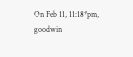On Feb 11, 11:18*pm, goodwin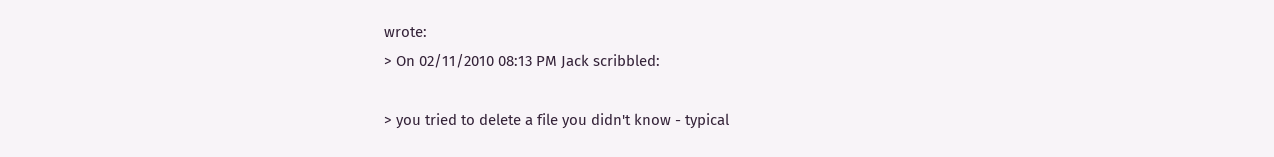wrote:
> On 02/11/2010 08:13 PM Jack scribbled:

> you tried to delete a file you didn't know - typical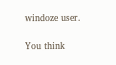windoze user.

You think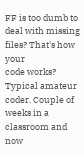FF is too dumb to deal with missing files? That's how your
code works? Typical amateur coder. Couple of weeks in a classroom and
now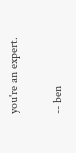you're an expert.

-- ben